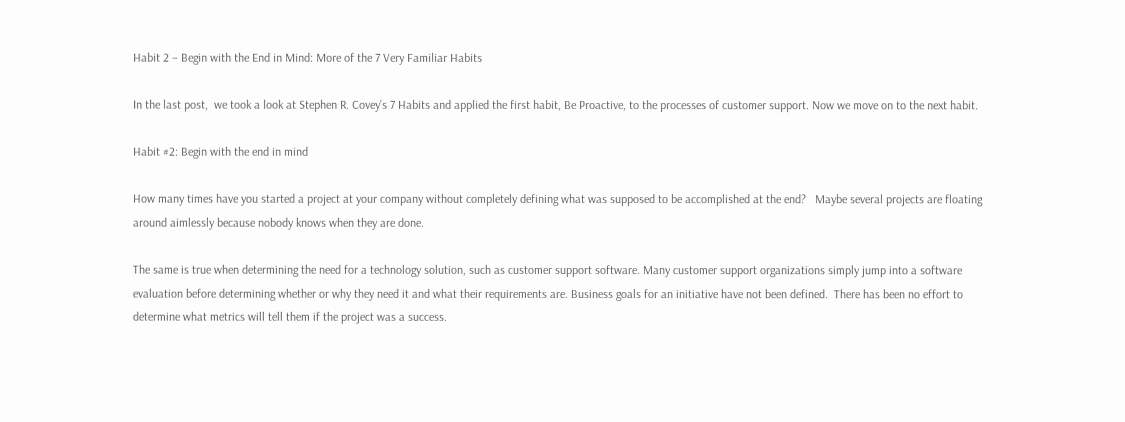Habit 2 – Begin with the End in Mind: More of the 7 Very Familiar Habits

In the last post,  we took a look at Stephen R. Covey’s 7 Habits and applied the first habit, Be Proactive, to the processes of customer support. Now we move on to the next habit.

Habit #2: Begin with the end in mind

How many times have you started a project at your company without completely defining what was supposed to be accomplished at the end?   Maybe several projects are floating around aimlessly because nobody knows when they are done.

The same is true when determining the need for a technology solution, such as customer support software. Many customer support organizations simply jump into a software evaluation before determining whether or why they need it and what their requirements are. Business goals for an initiative have not been defined.  There has been no effort to determine what metrics will tell them if the project was a success.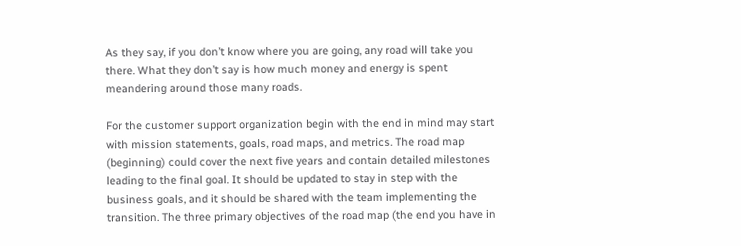As they say, if you don’t know where you are going, any road will take you there. What they don’t say is how much money and energy is spent meandering around those many roads.

For the customer support organization begin with the end in mind may start with mission statements, goals, road maps, and metrics. The road map (beginning) could cover the next five years and contain detailed milestones leading to the final goal. It should be updated to stay in step with the business goals, and it should be shared with the team implementing the transition. The three primary objectives of the road map (the end you have in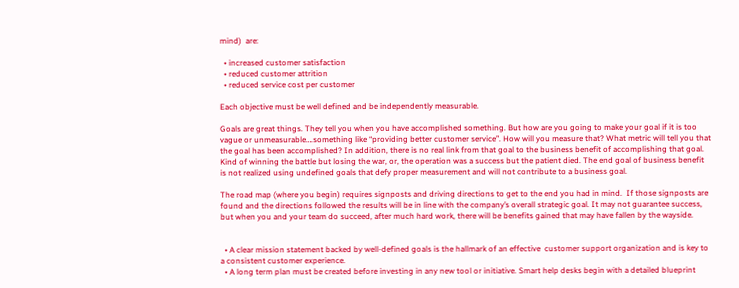mind)  are:

  • increased customer satisfaction
  • reduced customer attrition
  • reduced service cost per customer

Each objective must be well defined and be independently measurable.

Goals are great things. They tell you when you have accomplished something. But how are you going to make your goal if it is too vague or unmeasurable….something like “providing better customer service”. How will you measure that? What metric will tell you that the goal has been accomplished? In addition, there is no real link from that goal to the business benefit of accomplishing that goal. Kind of winning the battle but losing the war, or, the operation was a success but the patient died. The end goal of business benefit is not realized using undefined goals that defy proper measurement and will not contribute to a business goal.

The road map (where you begin) requires signposts and driving directions to get to the end you had in mind.  If those signposts are found and the directions followed the results will be in line with the company’s overall strategic goal. It may not guarantee success, but when you and your team do succeed, after much hard work, there will be benefits gained that may have fallen by the wayside.


  • A clear mission statement backed by well-defined goals is the hallmark of an effective  customer support organization and is key to a consistent customer experience.
  • A long term plan must be created before investing in any new tool or initiative. Smart help desks begin with a detailed blueprint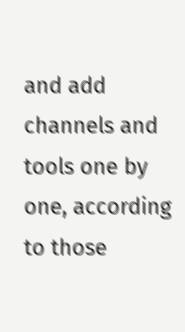and add channels and tools one by one, according to those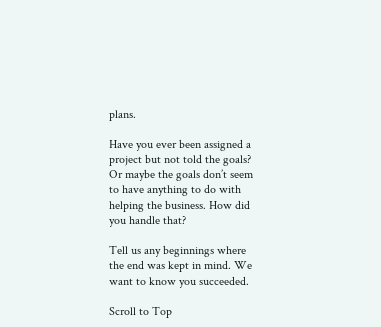plans.

Have you ever been assigned a project but not told the goals? Or maybe the goals don’t seem to have anything to do with helping the business. How did you handle that?

Tell us any beginnings where the end was kept in mind. We want to know you succeeded.

Scroll to Top